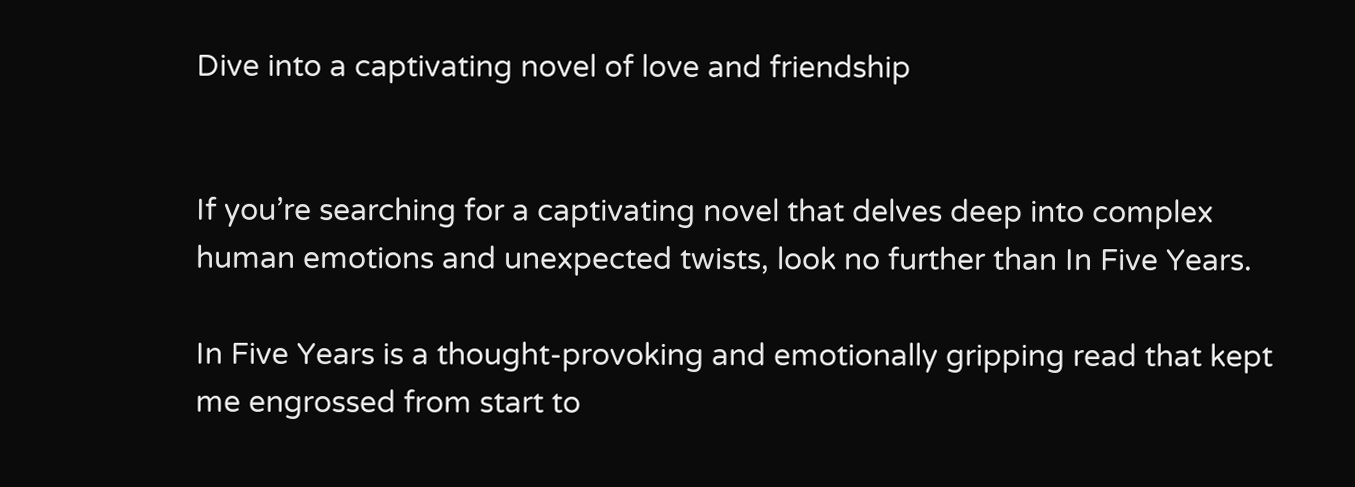Dive into a captivating novel of love and friendship


If you’re searching for a captivating novel that delves deep into complex human emotions and unexpected twists, look no further than In Five Years.

In Five Years is a thought-provoking and emotionally gripping read that kept me engrossed from start to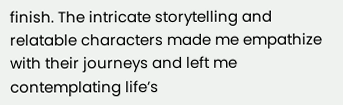finish. The intricate storytelling and relatable characters made me empathize with their journeys and left me contemplating life’s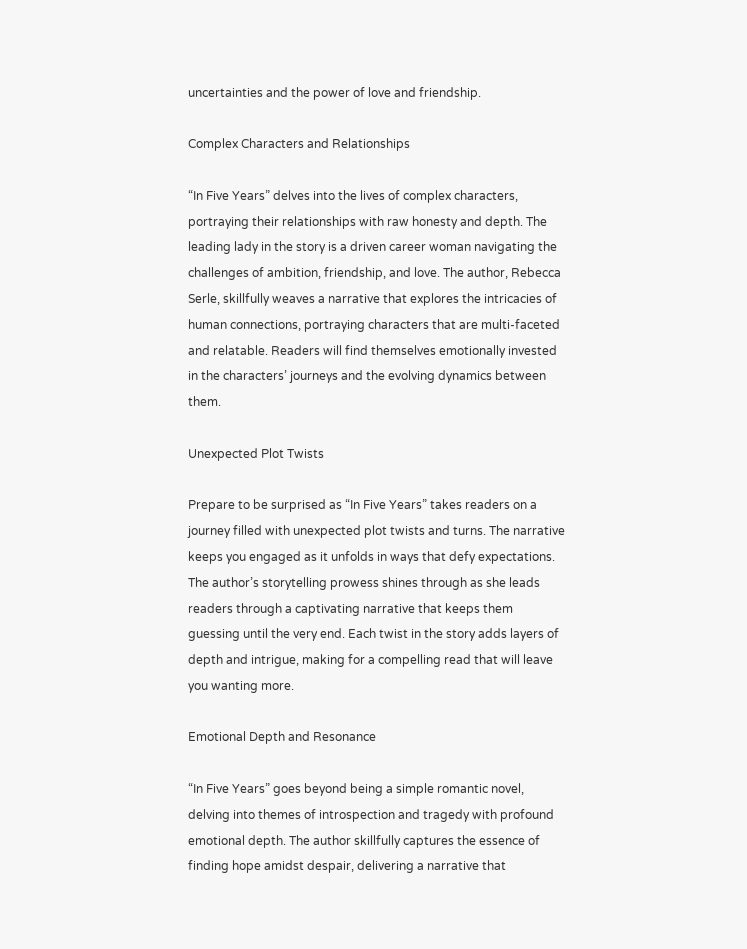uncertainties and the power of love and friendship.

Complex Characters and Relationships

“In Five Years” delves into the lives of complex characters, portraying their relationships with raw honesty and depth. The leading lady in the story is a driven career woman navigating the challenges of ambition, friendship, and love. The author, Rebecca Serle, skillfully weaves a narrative that explores the intricacies of human connections, portraying characters that are multi-faceted and relatable. Readers will find themselves emotionally invested in the characters’ journeys and the evolving dynamics between them.

Unexpected Plot Twists

Prepare to be surprised as “In Five Years” takes readers on a journey filled with unexpected plot twists and turns. The narrative keeps you engaged as it unfolds in ways that defy expectations. The author’s storytelling prowess shines through as she leads readers through a captivating narrative that keeps them guessing until the very end. Each twist in the story adds layers of depth and intrigue, making for a compelling read that will leave you wanting more.

Emotional Depth and Resonance

“In Five Years” goes beyond being a simple romantic novel, delving into themes of introspection and tragedy with profound emotional depth. The author skillfully captures the essence of finding hope amidst despair, delivering a narrative that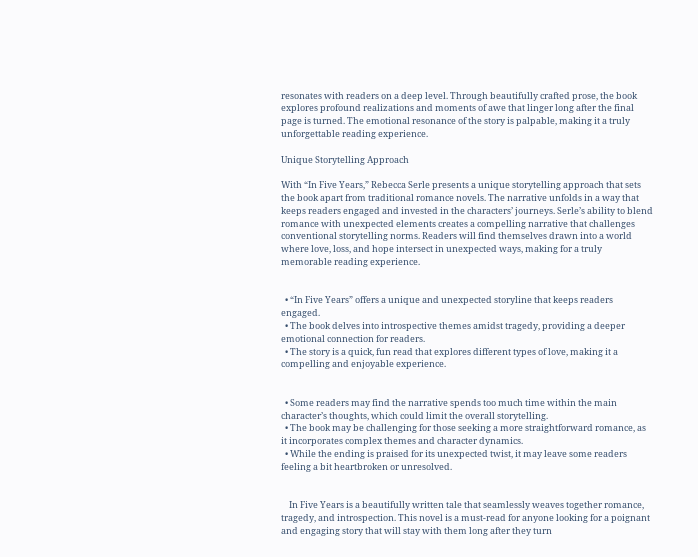resonates with readers on a deep level. Through beautifully crafted prose, the book explores profound realizations and moments of awe that linger long after the final page is turned. The emotional resonance of the story is palpable, making it a truly unforgettable reading experience.

Unique Storytelling Approach

With “In Five Years,” Rebecca Serle presents a unique storytelling approach that sets the book apart from traditional romance novels. The narrative unfolds in a way that keeps readers engaged and invested in the characters’ journeys. Serle’s ability to blend romance with unexpected elements creates a compelling narrative that challenges conventional storytelling norms. Readers will find themselves drawn into a world where love, loss, and hope intersect in unexpected ways, making for a truly memorable reading experience.


  • “In Five Years” offers a unique and unexpected storyline that keeps readers engaged.
  • The book delves into introspective themes amidst tragedy, providing a deeper emotional connection for readers.
  • The story is a quick, fun read that explores different types of love, making it a compelling and enjoyable experience.


  • Some readers may find the narrative spends too much time within the main character’s thoughts, which could limit the overall storytelling.
  • The book may be challenging for those seeking a more straightforward romance, as it incorporates complex themes and character dynamics.
  • While the ending is praised for its unexpected twist, it may leave some readers feeling a bit heartbroken or unresolved.


    In Five Years is a beautifully written tale that seamlessly weaves together romance, tragedy, and introspection. This novel is a must-read for anyone looking for a poignant and engaging story that will stay with them long after they turn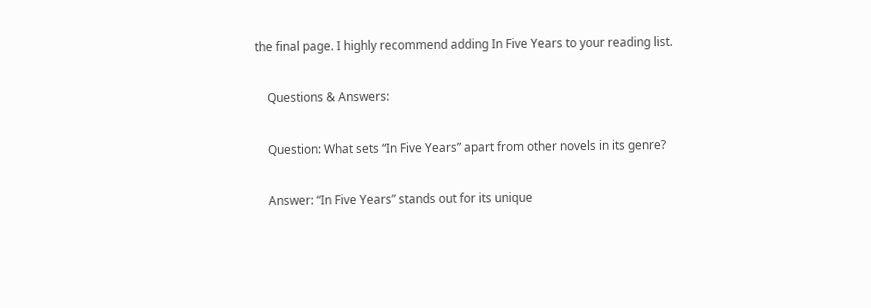the final page. I highly recommend adding In Five Years to your reading list.

    Questions & Answers:

    Question: What sets “In Five Years” apart from other novels in its genre?

    Answer: “In Five Years” stands out for its unique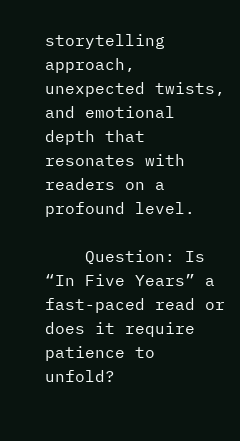storytelling approach, unexpected twists, and emotional depth that resonates with readers on a profound level.

    Question: Is “In Five Years” a fast-paced read or does it require patience to unfold?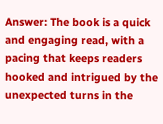Answer: The book is a quick and engaging read, with a pacing that keeps readers hooked and intrigued by the unexpected turns in the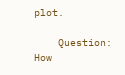plot.

    Question: How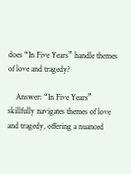does “In Five Years” handle themes of love and tragedy?

    Answer: “In Five Years” skillfully navigates themes of love and tragedy, offering a nuanced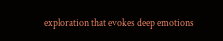exploration that evokes deep emotions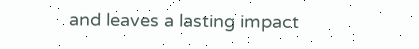and leaves a lasting impact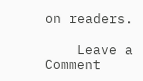on readers.

    Leave a Comment